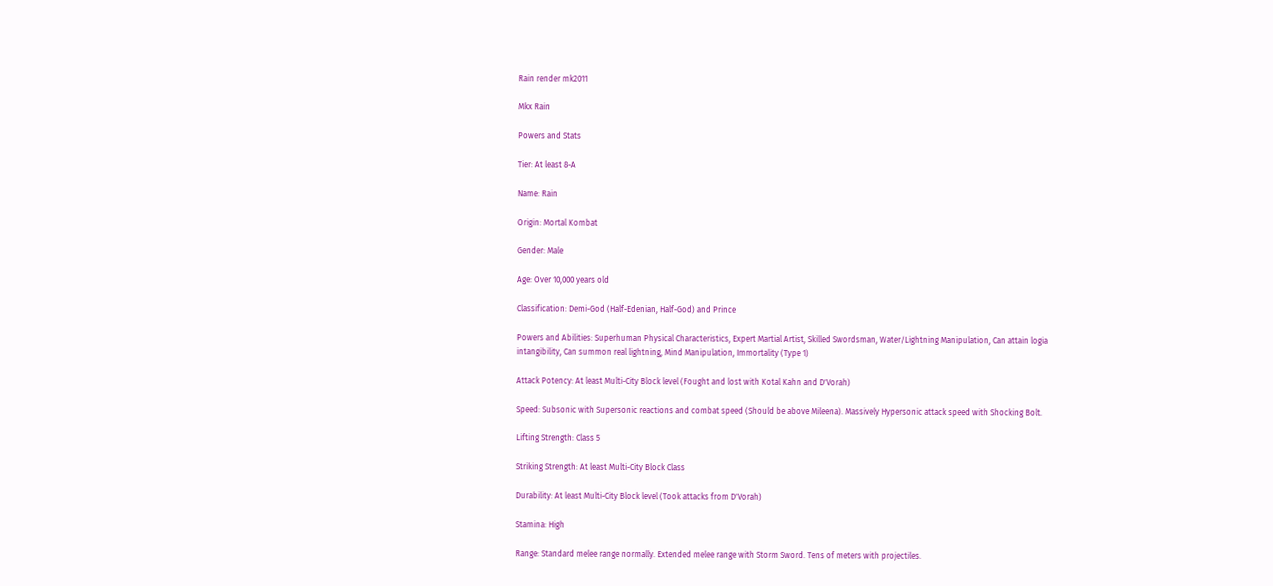Rain render mk2011

Mkx Rain

Powers and Stats

Tier: At least 8-A

Name: Rain

Origin: Mortal Kombat

Gender: Male

Age: Over 10,000 years old

Classification: Demi-God (Half-Edenian, Half-God) and Prince

Powers and Abilities: Superhuman Physical Characteristics, Expert Martial Artist, Skilled Swordsman, Water/Lightning Manipulation, Can attain logia intangibility, Can summon real lightning, Mind Manipulation, Immortality (Type 1)

Attack Potency: At least Multi-City Block level (Fought and lost with Kotal Kahn and D'Vorah)

Speed: Subsonic with Supersonic reactions and combat speed (Should be above Mileena). Massively Hypersonic attack speed with Shocking Bolt.

Lifting Strength: Class 5

Striking Strength: At least Multi-City Block Class

Durability: At least Multi-City Block level (Took attacks from D'Vorah)

Stamina: High

Range: Standard melee range normally. Extended melee range with Storm Sword. Tens of meters with projectiles.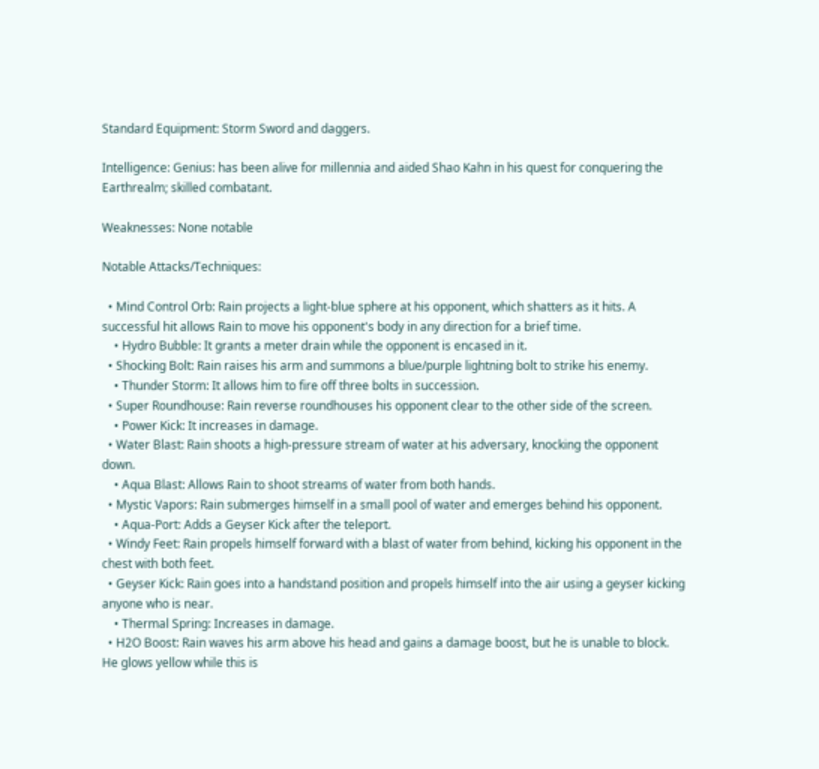Standard Equipment: Storm Sword and daggers.

Intelligence: Genius: has been alive for millennia and aided Shao Kahn in his quest for conquering the Earthrealm; skilled combatant.

Weaknesses: None notable

Notable Attacks/Techniques:

  • Mind Control Orb: Rain projects a light-blue sphere at his opponent, which shatters as it hits. A successful hit allows Rain to move his opponent's body in any direction for a brief time.
    • Hydro Bubble: It grants a meter drain while the opponent is encased in it.
  • Shocking Bolt: Rain raises his arm and summons a blue/purple lightning bolt to strike his enemy.
    • Thunder Storm: It allows him to fire off three bolts in succession.
  • Super Roundhouse: Rain reverse roundhouses his opponent clear to the other side of the screen.
    • Power Kick: It increases in damage.
  • Water Blast: Rain shoots a high-pressure stream of water at his adversary, knocking the opponent down.
    • Aqua Blast: Allows Rain to shoot streams of water from both hands.
  • Mystic Vapors: Rain submerges himself in a small pool of water and emerges behind his opponent.
    • Aqua-Port: Adds a Geyser Kick after the teleport.
  • Windy Feet: Rain propels himself forward with a blast of water from behind, kicking his opponent in the chest with both feet.
  • Geyser Kick: Rain goes into a handstand position and propels himself into the air using a geyser kicking anyone who is near.
    • Thermal Spring: Increases in damage.
  • H2O Boost: Rain waves his arm above his head and gains a damage boost, but he is unable to block. He glows yellow while this is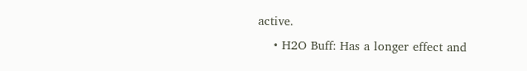active.
    • H2O Buff: Has a longer effect and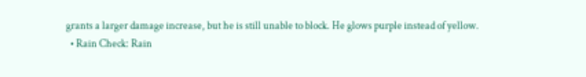grants a larger damage increase, but he is still unable to block. He glows purple instead of yellow.
  • Rain Check: Rain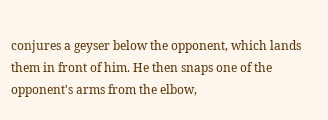conjures a geyser below the opponent, which lands them in front of him. He then snaps one of the opponent's arms from the elbow,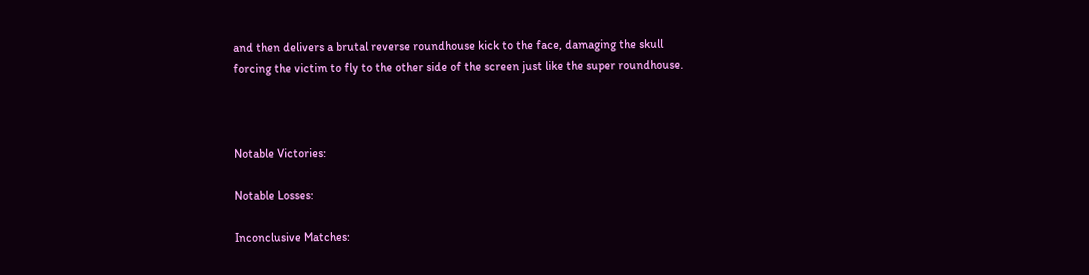and then delivers a brutal reverse roundhouse kick to the face, damaging the skull forcing the victim to fly to the other side of the screen just like the super roundhouse.



Notable Victories:

Notable Losses:

Inconclusive Matches: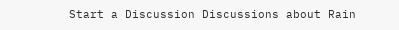Start a Discussion Discussions about Rain